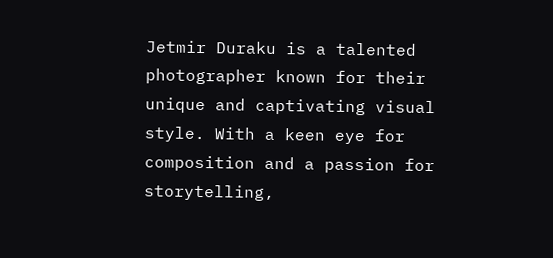Jetmir Duraku is a talented photographer known for their unique and captivating visual style. With a keen eye for composition and a passion for storytelling,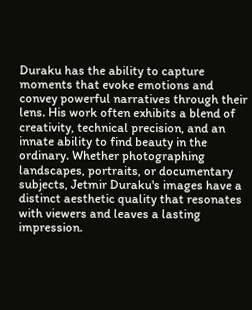Duraku has the ability to capture moments that evoke emotions and convey powerful narratives through their lens. His work often exhibits a blend of creativity, technical precision, and an innate ability to find beauty in the ordinary. Whether photographing landscapes, portraits, or documentary subjects, Jetmir Duraku's images have a distinct aesthetic quality that resonates with viewers and leaves a lasting impression.